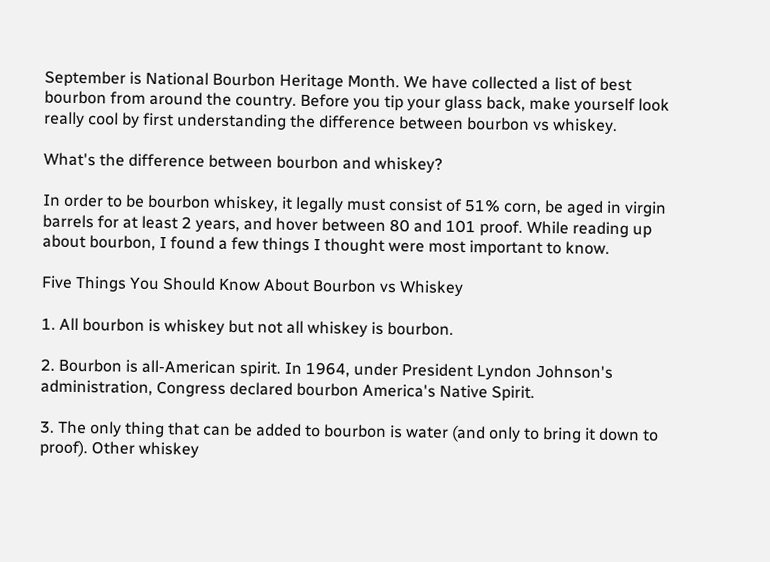September is National Bourbon Heritage Month. We have collected a list of best bourbon from around the country. Before you tip your glass back, make yourself look really cool by first understanding the difference between bourbon vs whiskey.

What's the difference between bourbon and whiskey?

In order to be bourbon whiskey, it legally must consist of 51% corn, be aged in virgin barrels for at least 2 years, and hover between 80 and 101 proof. While reading up about bourbon, I found a few things I thought were most important to know.

Five Things You Should Know About Bourbon vs Whiskey

1. All bourbon is whiskey but not all whiskey is bourbon.

2. Bourbon is all-American spirit. In 1964, under President Lyndon Johnson's administration, Congress declared bourbon America's Native Spirit.

3. The only thing that can be added to bourbon is water (and only to bring it down to proof). Other whiskey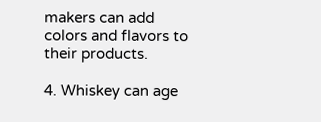makers can add colors and flavors to their products.

4. Whiskey can age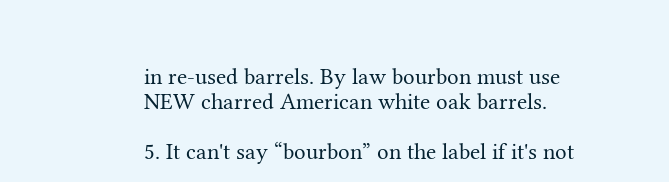in re-used barrels. By law bourbon must use NEW charred American white oak barrels.

5. It can't say “bourbon” on the label if it's not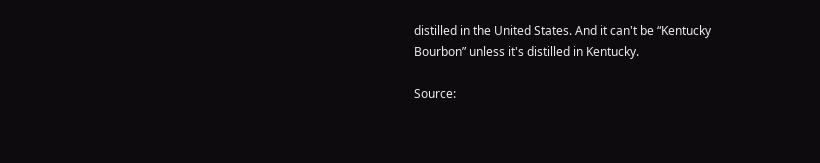distilled in the United States. And it can't be “Kentucky Bourbon” unless it's distilled in Kentucky.

Source: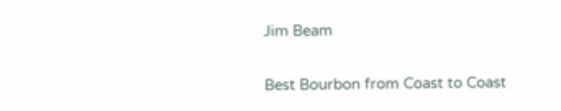Jim Beam

Best Bourbon from Coast to Coast